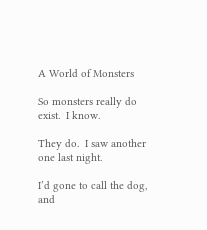A World of Monsters

So monsters really do exist.  I know.

They do.  I saw another one last night.

I’d gone to call the dog, and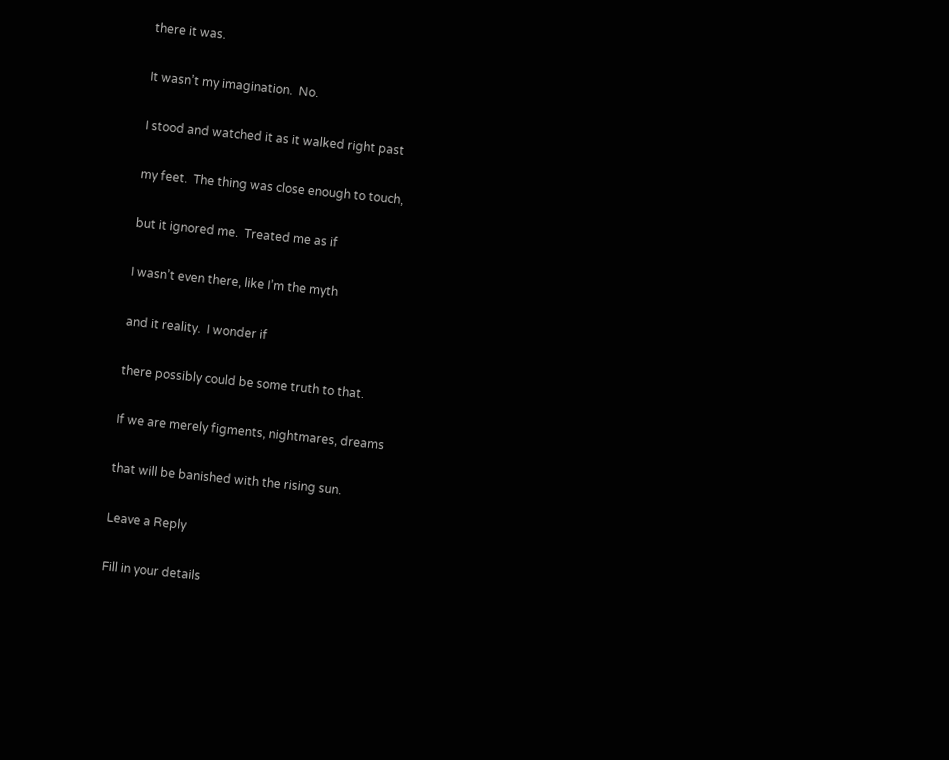there it was.

It wasn’t my imagination.  No.

I stood and watched it as it walked right past

my feet.  The thing was close enough to touch,

but it ignored me.  Treated me as if

I wasn’t even there, like I’m the myth

and it reality.  I wonder if

there possibly could be some truth to that.

If we are merely figments, nightmares, dreams

that will be banished with the rising sun.

Leave a Reply

Fill in your details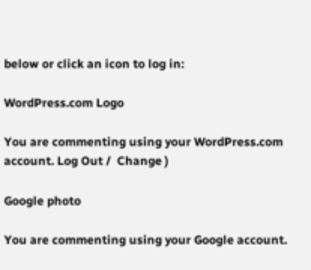below or click an icon to log in:

WordPress.com Logo

You are commenting using your WordPress.com account. Log Out /  Change )

Google photo

You are commenting using your Google account.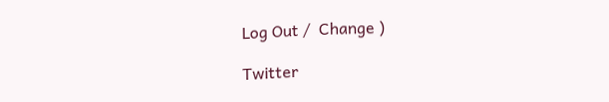Log Out /  Change )

Twitter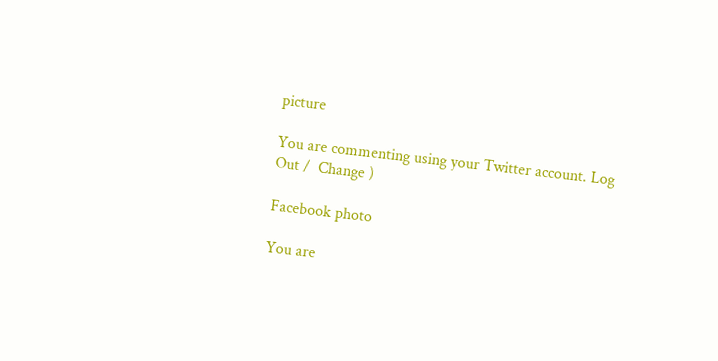picture

You are commenting using your Twitter account. Log Out /  Change )

Facebook photo

You are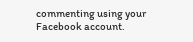commenting using your Facebook account.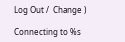Log Out /  Change )

Connecting to %s